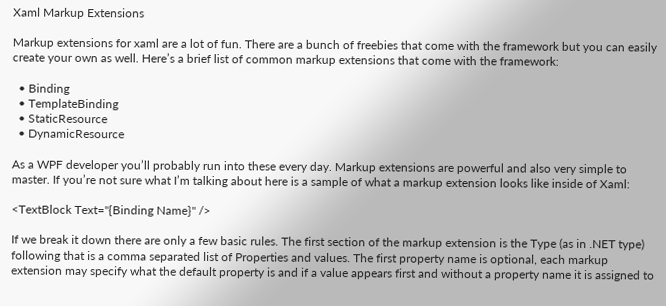Xaml Markup Extensions

Markup extensions for xaml are a lot of fun. There are a bunch of freebies that come with the framework but you can easily create your own as well. Here’s a brief list of common markup extensions that come with the framework:

  • Binding
  • TemplateBinding
  • StaticResource
  • DynamicResource

As a WPF developer you’ll probably run into these every day. Markup extensions are powerful and also very simple to master. If you’re not sure what I’m talking about here is a sample of what a markup extension looks like inside of Xaml:

<TextBlock Text="{Binding Name}" />

If we break it down there are only a few basic rules. The first section of the markup extension is the Type (as in .NET type) following that is a comma separated list of Properties and values. The first property name is optional, each markup extension may specify what the default property is and if a value appears first and without a property name it is assigned to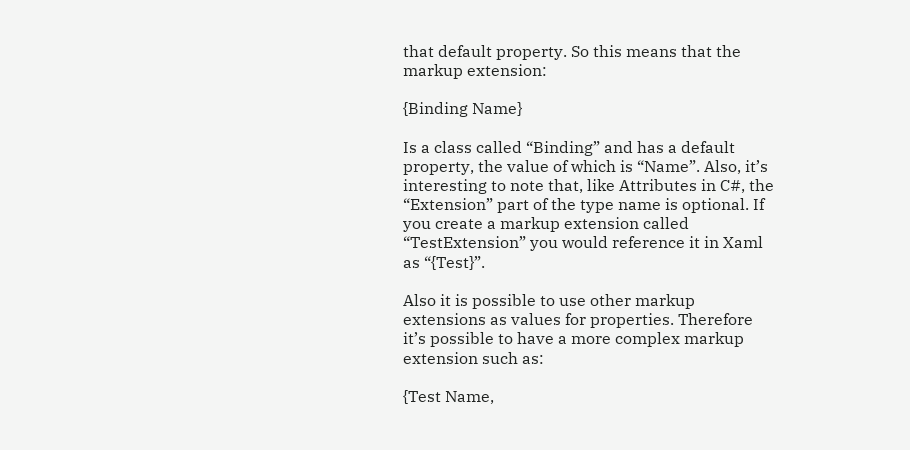that default property. So this means that the markup extension:

{Binding Name}

Is a class called “Binding” and has a default property, the value of which is “Name”. Also, it’s interesting to note that, like Attributes in C#, the “Extension” part of the type name is optional. If you create a markup extension called “TestExtension” you would reference it in Xaml as “{Test}”.

Also it is possible to use other markup extensions as values for properties. Therefore it’s possible to have a more complex markup extension such as:

{Test Name,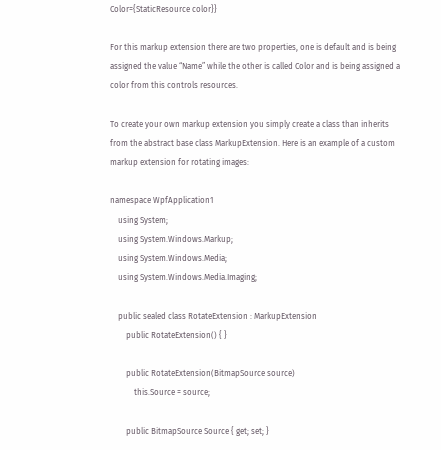Color={StaticResource color}}

For this markup extension there are two properties, one is default and is being assigned the value “Name” while the other is called Color and is being assigned a color from this controls resources.

To create your own markup extension you simply create a class than inherits from the abstract base class MarkupExtension. Here is an example of a custom markup extension for rotating images:

namespace WpfApplication1
    using System;
    using System.Windows.Markup;
    using System.Windows.Media;
    using System.Windows.Media.Imaging;

    public sealed class RotateExtension : MarkupExtension
        public RotateExtension() { }

        public RotateExtension(BitmapSource source)
            this.Source = source;

        public BitmapSource Source { get; set; }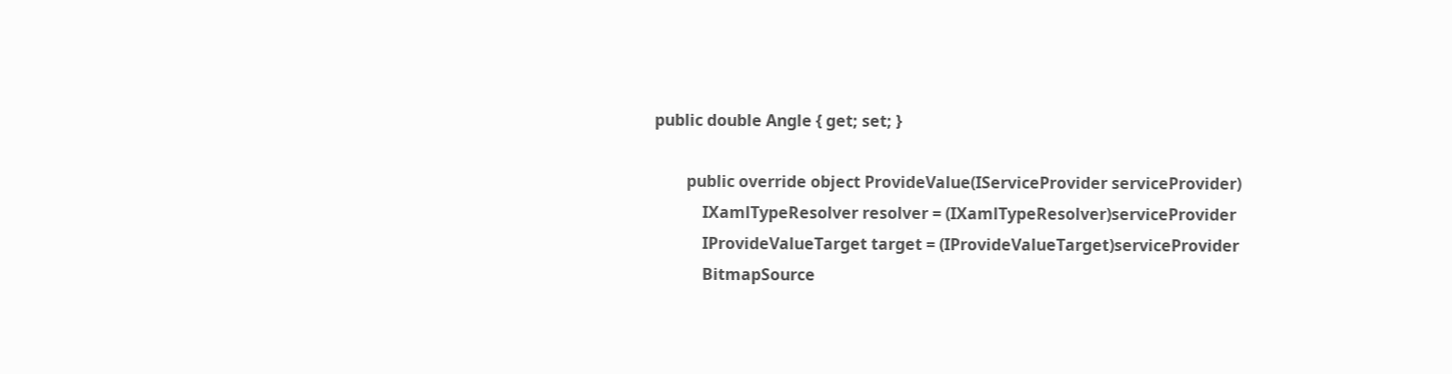public double Angle { get; set; }

        public override object ProvideValue(IServiceProvider serviceProvider)
            IXamlTypeResolver resolver = (IXamlTypeResolver)serviceProvider
            IProvideValueTarget target = (IProvideValueTarget)serviceProvider
            BitmapSource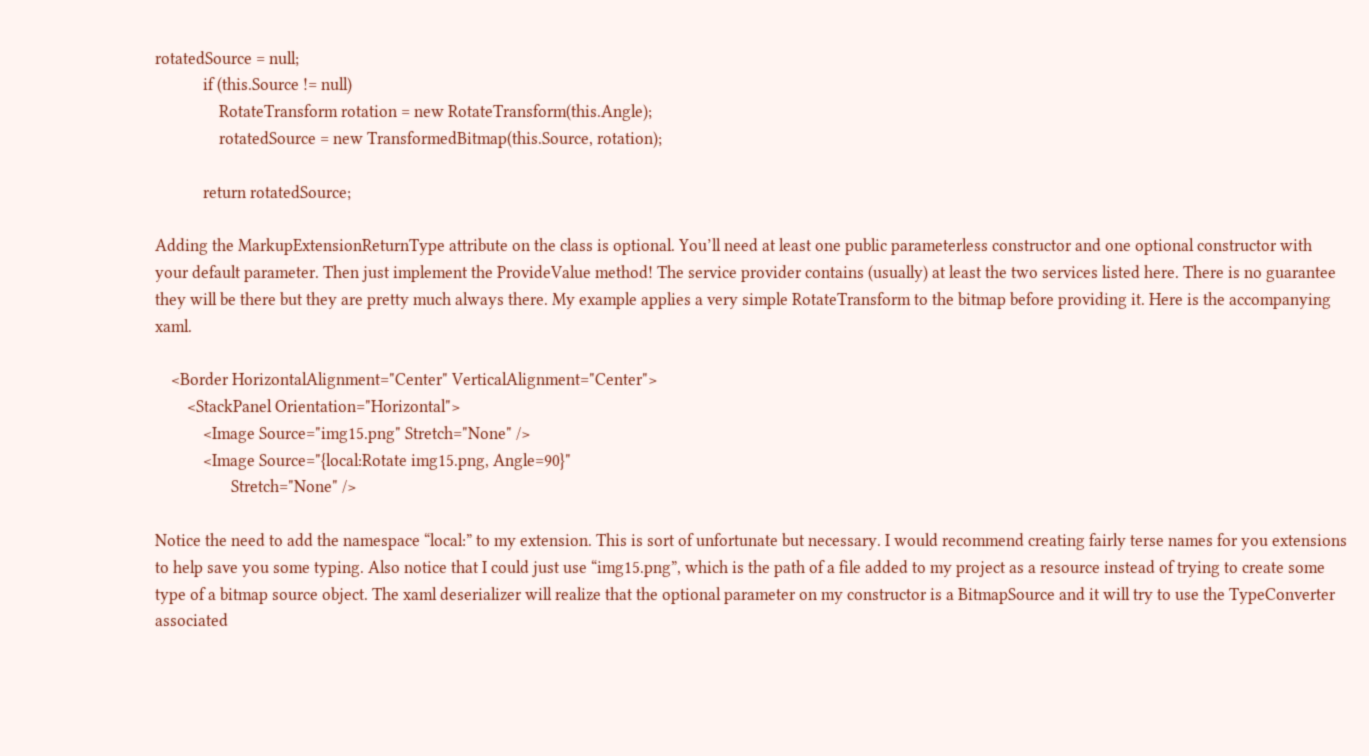rotatedSource = null;
            if (this.Source != null)
                RotateTransform rotation = new RotateTransform(this.Angle);
                rotatedSource = new TransformedBitmap(this.Source, rotation);

            return rotatedSource;

Adding the MarkupExtensionReturnType attribute on the class is optional. You’ll need at least one public parameterless constructor and one optional constructor with your default parameter. Then just implement the ProvideValue method! The service provider contains (usually) at least the two services listed here. There is no guarantee they will be there but they are pretty much always there. My example applies a very simple RotateTransform to the bitmap before providing it. Here is the accompanying xaml.

    <Border HorizontalAlignment="Center" VerticalAlignment="Center">
        <StackPanel Orientation="Horizontal">
            <Image Source="img15.png" Stretch="None" />
            <Image Source="{local:Rotate img15.png, Angle=90}"
                   Stretch="None" />

Notice the need to add the namespace “local:” to my extension. This is sort of unfortunate but necessary. I would recommend creating fairly terse names for you extensions to help save you some typing. Also notice that I could just use “img15.png”, which is the path of a file added to my project as a resource instead of trying to create some type of a bitmap source object. The xaml deserializer will realize that the optional parameter on my constructor is a BitmapSource and it will try to use the TypeConverter associated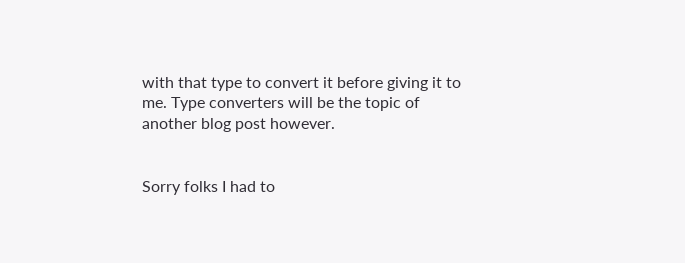with that type to convert it before giving it to me. Type converters will be the topic of another blog post however.


Sorry folks I had to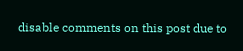disable comments on this post due to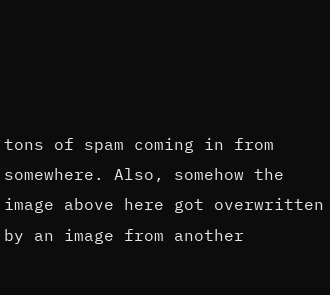tons of spam coming in from somewhere. Also, somehow the image above here got overwritten by an image from another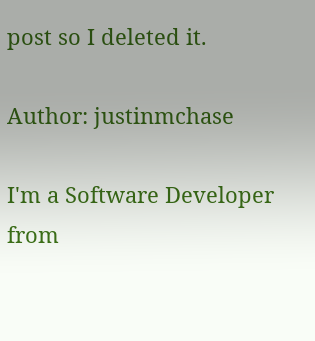post so I deleted it.

Author: justinmchase

I'm a Software Developer from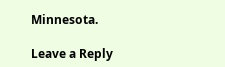Minnesota.

Leave a Reply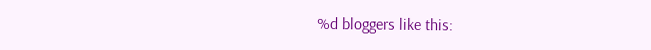%d bloggers like this: